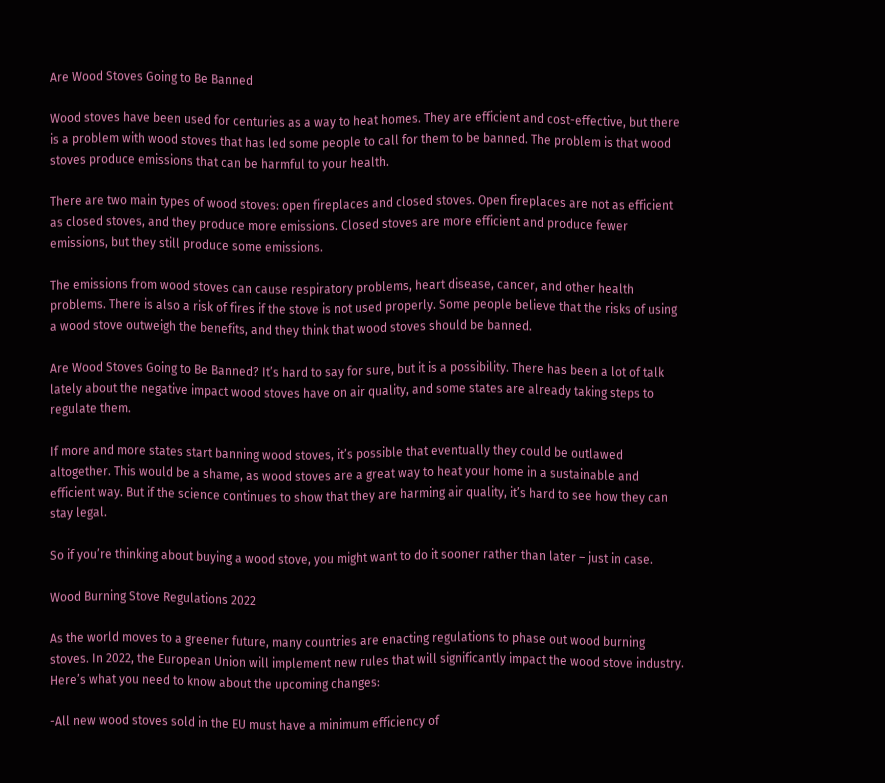Are Wood Stoves Going to Be Banned

Wood stoves have been used for centuries as a way to heat homes. They are efficient and cost-effective, but there is a problem with wood stoves that has led some people to call for them to be banned. The problem is that wood stoves produce emissions that can be harmful to your health.

There are two main types of wood stoves: open fireplaces and closed stoves. Open fireplaces are not as efficient as closed stoves, and they produce more emissions. Closed stoves are more efficient and produce fewer emissions, but they still produce some emissions.

The emissions from wood stoves can cause respiratory problems, heart disease, cancer, and other health problems. There is also a risk of fires if the stove is not used properly. Some people believe that the risks of using a wood stove outweigh the benefits, and they think that wood stoves should be banned.

Are Wood Stoves Going to Be Banned? It’s hard to say for sure, but it is a possibility. There has been a lot of talk lately about the negative impact wood stoves have on air quality, and some states are already taking steps to regulate them.

If more and more states start banning wood stoves, it’s possible that eventually they could be outlawed altogether. This would be a shame, as wood stoves are a great way to heat your home in a sustainable and efficient way. But if the science continues to show that they are harming air quality, it’s hard to see how they can stay legal.

So if you’re thinking about buying a wood stove, you might want to do it sooner rather than later – just in case.

Wood Burning Stove Regulations 2022

As the world moves to a greener future, many countries are enacting regulations to phase out wood burning stoves. In 2022, the European Union will implement new rules that will significantly impact the wood stove industry. Here’s what you need to know about the upcoming changes:

-All new wood stoves sold in the EU must have a minimum efficiency of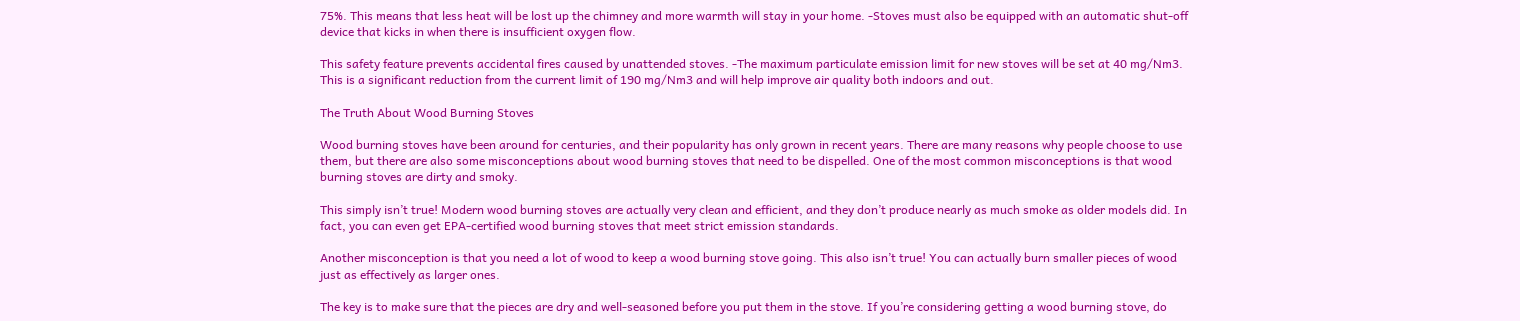75%. This means that less heat will be lost up the chimney and more warmth will stay in your home. -Stoves must also be equipped with an automatic shut-off device that kicks in when there is insufficient oxygen flow.

This safety feature prevents accidental fires caused by unattended stoves. -The maximum particulate emission limit for new stoves will be set at 40 mg/Nm3. This is a significant reduction from the current limit of 190 mg/Nm3 and will help improve air quality both indoors and out.

The Truth About Wood Burning Stoves

Wood burning stoves have been around for centuries, and their popularity has only grown in recent years. There are many reasons why people choose to use them, but there are also some misconceptions about wood burning stoves that need to be dispelled. One of the most common misconceptions is that wood burning stoves are dirty and smoky.

This simply isn’t true! Modern wood burning stoves are actually very clean and efficient, and they don’t produce nearly as much smoke as older models did. In fact, you can even get EPA-certified wood burning stoves that meet strict emission standards.

Another misconception is that you need a lot of wood to keep a wood burning stove going. This also isn’t true! You can actually burn smaller pieces of wood just as effectively as larger ones.

The key is to make sure that the pieces are dry and well-seasoned before you put them in the stove. If you’re considering getting a wood burning stove, do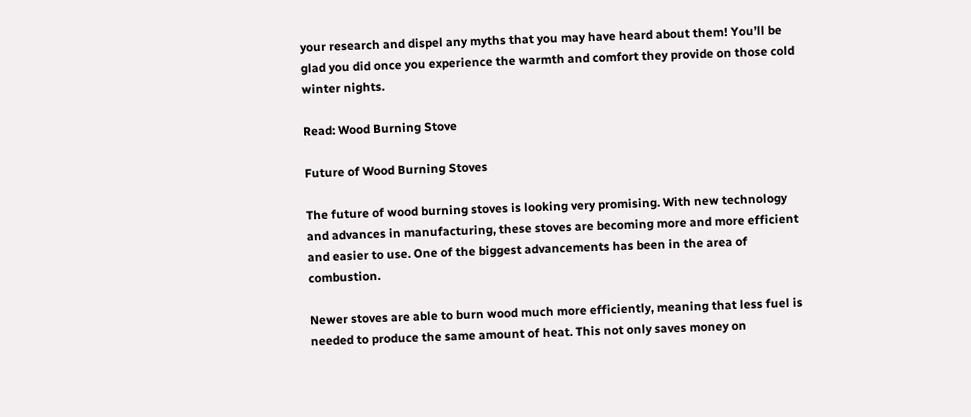your research and dispel any myths that you may have heard about them! You’ll be glad you did once you experience the warmth and comfort they provide on those cold winter nights.

Read: Wood Burning Stove

Future of Wood Burning Stoves

The future of wood burning stoves is looking very promising. With new technology and advances in manufacturing, these stoves are becoming more and more efficient and easier to use. One of the biggest advancements has been in the area of combustion.

Newer stoves are able to burn wood much more efficiently, meaning that less fuel is needed to produce the same amount of heat. This not only saves money on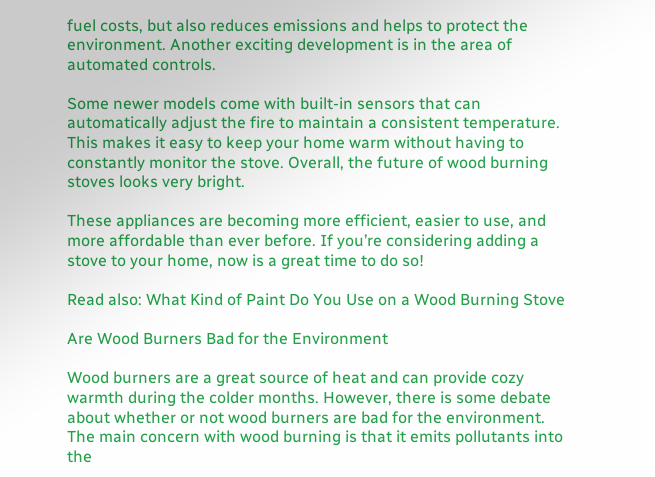fuel costs, but also reduces emissions and helps to protect the environment. Another exciting development is in the area of automated controls.

Some newer models come with built-in sensors that can automatically adjust the fire to maintain a consistent temperature. This makes it easy to keep your home warm without having to constantly monitor the stove. Overall, the future of wood burning stoves looks very bright.

These appliances are becoming more efficient, easier to use, and more affordable than ever before. If you’re considering adding a stove to your home, now is a great time to do so!

Read also: What Kind of Paint Do You Use on a Wood Burning Stove

Are Wood Burners Bad for the Environment

Wood burners are a great source of heat and can provide cozy warmth during the colder months. However, there is some debate about whether or not wood burners are bad for the environment. The main concern with wood burning is that it emits pollutants into the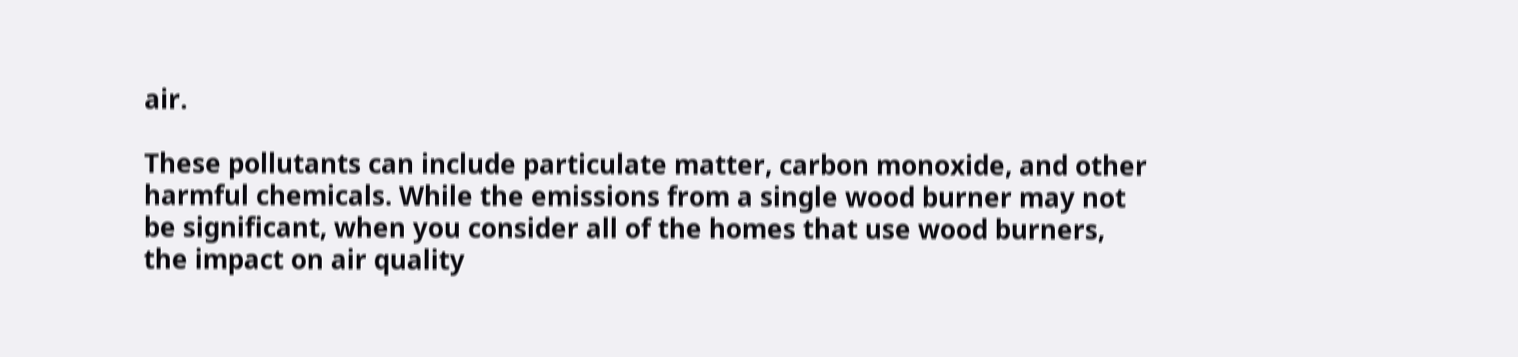air.

These pollutants can include particulate matter, carbon monoxide, and other harmful chemicals. While the emissions from a single wood burner may not be significant, when you consider all of the homes that use wood burners, the impact on air quality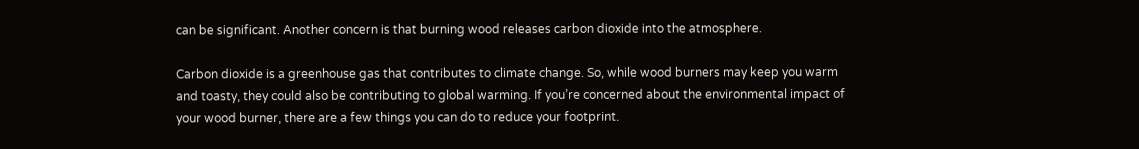can be significant. Another concern is that burning wood releases carbon dioxide into the atmosphere.

Carbon dioxide is a greenhouse gas that contributes to climate change. So, while wood burners may keep you warm and toasty, they could also be contributing to global warming. If you’re concerned about the environmental impact of your wood burner, there are a few things you can do to reduce your footprint.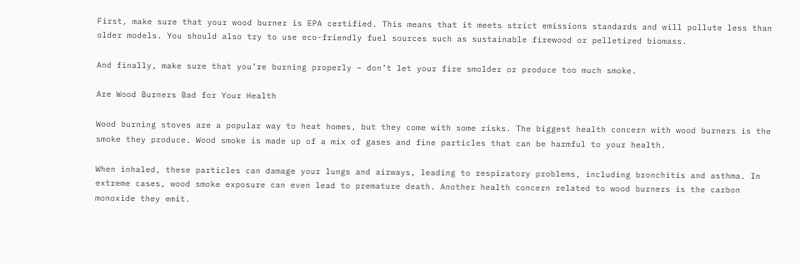First, make sure that your wood burner is EPA certified. This means that it meets strict emissions standards and will pollute less than older models. You should also try to use eco-friendly fuel sources such as sustainable firewood or pelletized biomass.

And finally, make sure that you’re burning properly – don’t let your fire smolder or produce too much smoke.

Are Wood Burners Bad for Your Health

Wood burning stoves are a popular way to heat homes, but they come with some risks. The biggest health concern with wood burners is the smoke they produce. Wood smoke is made up of a mix of gases and fine particles that can be harmful to your health.

When inhaled, these particles can damage your lungs and airways, leading to respiratory problems, including bronchitis and asthma. In extreme cases, wood smoke exposure can even lead to premature death. Another health concern related to wood burners is the carbon monoxide they emit.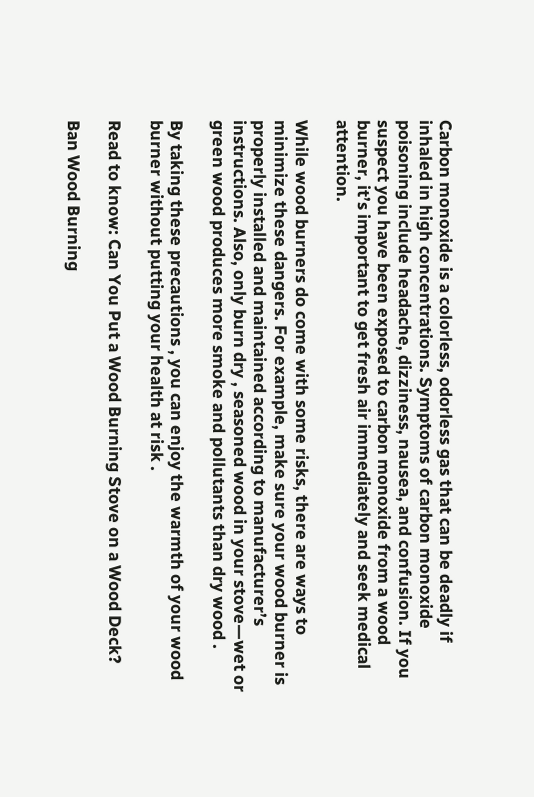Carbon monoxide is a colorless, odorless gas that can be deadly if inhaled in high concentrations. Symptoms of carbon monoxide poisoning include headache, dizziness, nausea, and confusion. If you suspect you have been exposed to carbon monoxide from a wood burner, it’s important to get fresh air immediately and seek medical attention.

While wood burners do come with some risks, there are ways to minimize these dangers. For example, make sure your wood burner is properly installed and maintained according to manufacturer’s instructions. Also, only burn dry , seasoned wood in your stove—wet or green wood produces more smoke and pollutants than dry wood .

By taking these precautions , you can enjoy the warmth of your wood burner without putting your health at risk .

Read to know: Can You Put a Wood Burning Stove on a Wood Deck?

Ban Wood Burning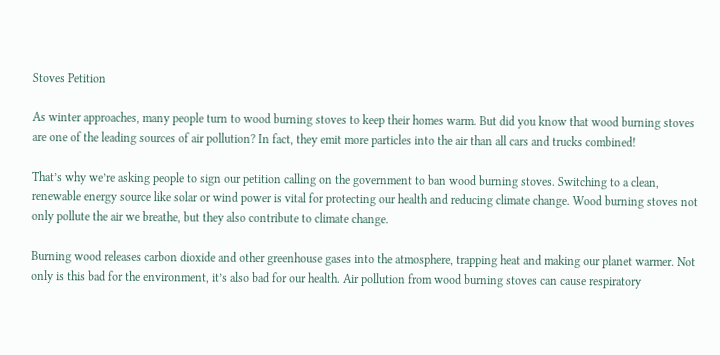Stoves Petition

As winter approaches, many people turn to wood burning stoves to keep their homes warm. But did you know that wood burning stoves are one of the leading sources of air pollution? In fact, they emit more particles into the air than all cars and trucks combined!

That’s why we’re asking people to sign our petition calling on the government to ban wood burning stoves. Switching to a clean, renewable energy source like solar or wind power is vital for protecting our health and reducing climate change. Wood burning stoves not only pollute the air we breathe, but they also contribute to climate change.

Burning wood releases carbon dioxide and other greenhouse gases into the atmosphere, trapping heat and making our planet warmer. Not only is this bad for the environment, it’s also bad for our health. Air pollution from wood burning stoves can cause respiratory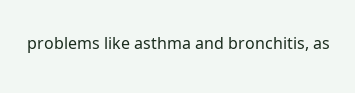problems like asthma and bronchitis, as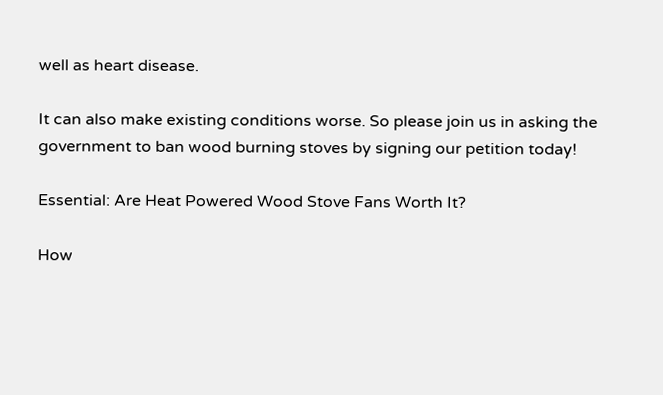well as heart disease.

It can also make existing conditions worse. So please join us in asking the government to ban wood burning stoves by signing our petition today!

Essential: Are Heat Powered Wood Stove Fans Worth It?

How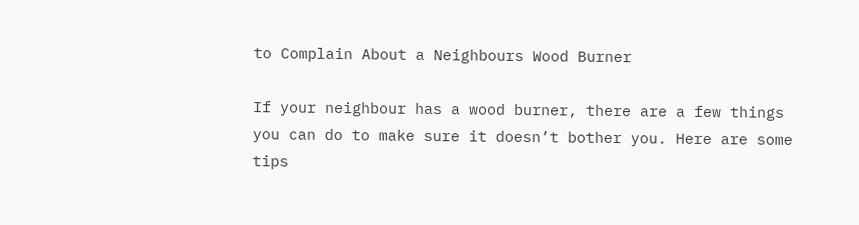to Complain About a Neighbours Wood Burner

If your neighbour has a wood burner, there are a few things you can do to make sure it doesn’t bother you. Here are some tips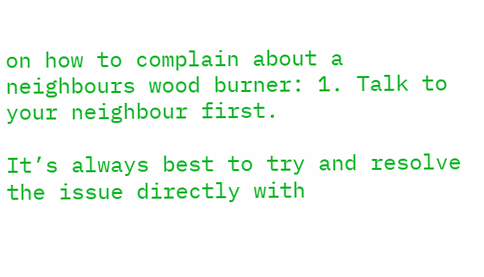on how to complain about a neighbours wood burner: 1. Talk to your neighbour first.

It’s always best to try and resolve the issue directly with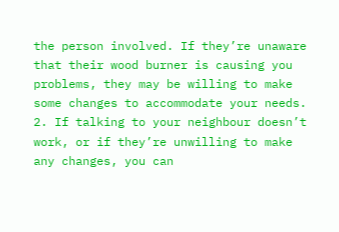the person involved. If they’re unaware that their wood burner is causing you problems, they may be willing to make some changes to accommodate your needs. 2. If talking to your neighbour doesn’t work, or if they’re unwilling to make any changes, you can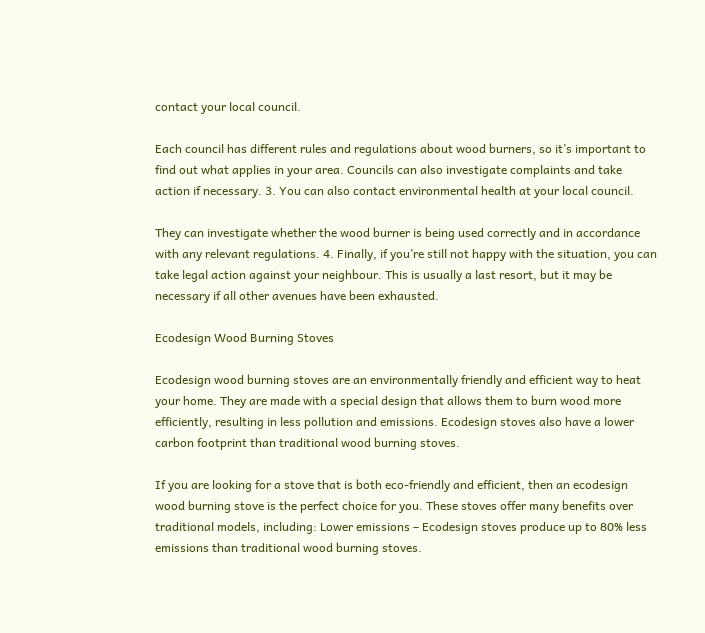contact your local council.

Each council has different rules and regulations about wood burners, so it’s important to find out what applies in your area. Councils can also investigate complaints and take action if necessary. 3. You can also contact environmental health at your local council.

They can investigate whether the wood burner is being used correctly and in accordance with any relevant regulations. 4. Finally, if you’re still not happy with the situation, you can take legal action against your neighbour. This is usually a last resort, but it may be necessary if all other avenues have been exhausted.

Ecodesign Wood Burning Stoves

Ecodesign wood burning stoves are an environmentally friendly and efficient way to heat your home. They are made with a special design that allows them to burn wood more efficiently, resulting in less pollution and emissions. Ecodesign stoves also have a lower carbon footprint than traditional wood burning stoves.

If you are looking for a stove that is both eco-friendly and efficient, then an ecodesign wood burning stove is the perfect choice for you. These stoves offer many benefits over traditional models, including: Lower emissions – Ecodesign stoves produce up to 80% less emissions than traditional wood burning stoves.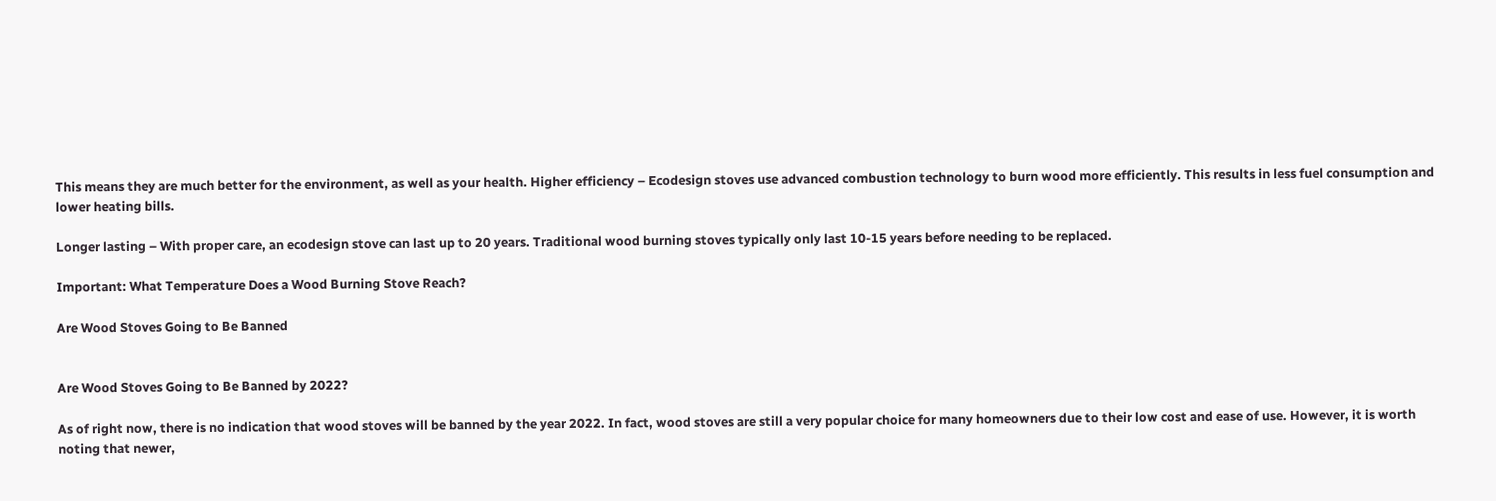This means they are much better for the environment, as well as your health. Higher efficiency – Ecodesign stoves use advanced combustion technology to burn wood more efficiently. This results in less fuel consumption and lower heating bills.

Longer lasting – With proper care, an ecodesign stove can last up to 20 years. Traditional wood burning stoves typically only last 10-15 years before needing to be replaced.

Important: What Temperature Does a Wood Burning Stove Reach?

Are Wood Stoves Going to Be Banned


Are Wood Stoves Going to Be Banned by 2022?

As of right now, there is no indication that wood stoves will be banned by the year 2022. In fact, wood stoves are still a very popular choice for many homeowners due to their low cost and ease of use. However, it is worth noting that newer,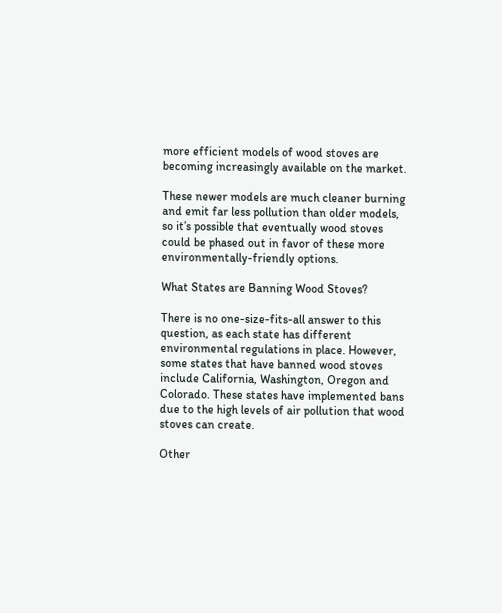more efficient models of wood stoves are becoming increasingly available on the market.

These newer models are much cleaner burning and emit far less pollution than older models, so it’s possible that eventually wood stoves could be phased out in favor of these more environmentally-friendly options.

What States are Banning Wood Stoves?

There is no one-size-fits-all answer to this question, as each state has different environmental regulations in place. However, some states that have banned wood stoves include California, Washington, Oregon and Colorado. These states have implemented bans due to the high levels of air pollution that wood stoves can create.

Other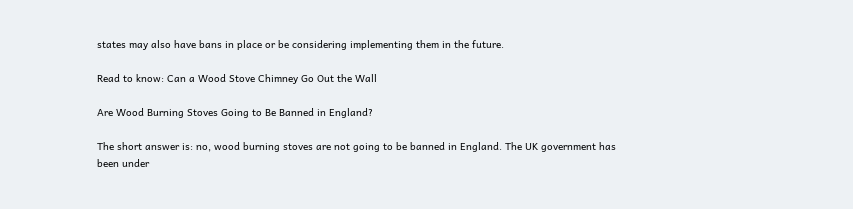states may also have bans in place or be considering implementing them in the future.

Read to know: Can a Wood Stove Chimney Go Out the Wall

Are Wood Burning Stoves Going to Be Banned in England?

The short answer is: no, wood burning stoves are not going to be banned in England. The UK government has been under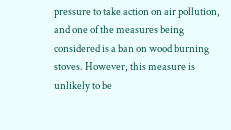pressure to take action on air pollution, and one of the measures being considered is a ban on wood burning stoves. However, this measure is unlikely to be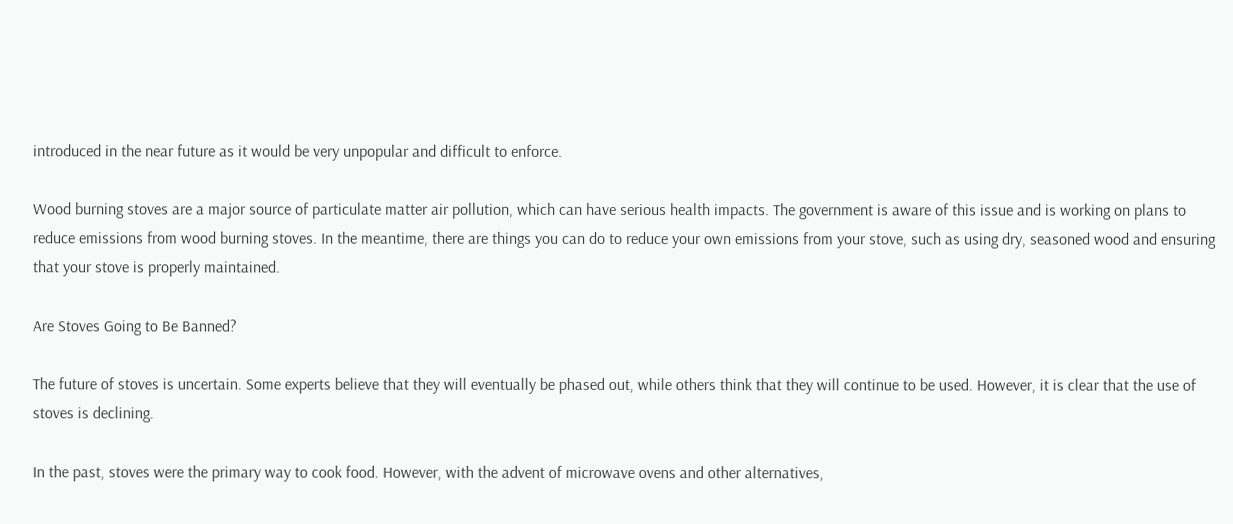introduced in the near future as it would be very unpopular and difficult to enforce.

Wood burning stoves are a major source of particulate matter air pollution, which can have serious health impacts. The government is aware of this issue and is working on plans to reduce emissions from wood burning stoves. In the meantime, there are things you can do to reduce your own emissions from your stove, such as using dry, seasoned wood and ensuring that your stove is properly maintained.

Are Stoves Going to Be Banned?

The future of stoves is uncertain. Some experts believe that they will eventually be phased out, while others think that they will continue to be used. However, it is clear that the use of stoves is declining.

In the past, stoves were the primary way to cook food. However, with the advent of microwave ovens and other alternatives,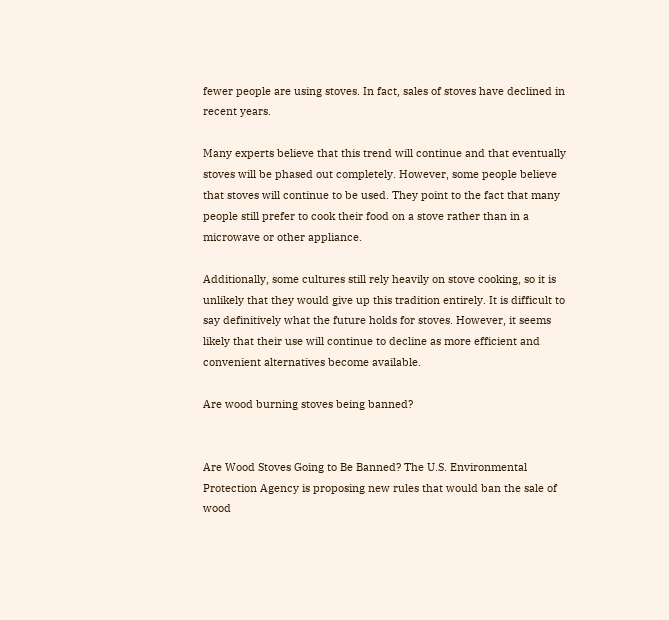fewer people are using stoves. In fact, sales of stoves have declined in recent years.

Many experts believe that this trend will continue and that eventually stoves will be phased out completely. However, some people believe that stoves will continue to be used. They point to the fact that many people still prefer to cook their food on a stove rather than in a microwave or other appliance.

Additionally, some cultures still rely heavily on stove cooking, so it is unlikely that they would give up this tradition entirely. It is difficult to say definitively what the future holds for stoves. However, it seems likely that their use will continue to decline as more efficient and convenient alternatives become available.

Are wood burning stoves being banned?


Are Wood Stoves Going to Be Banned? The U.S. Environmental Protection Agency is proposing new rules that would ban the sale of wood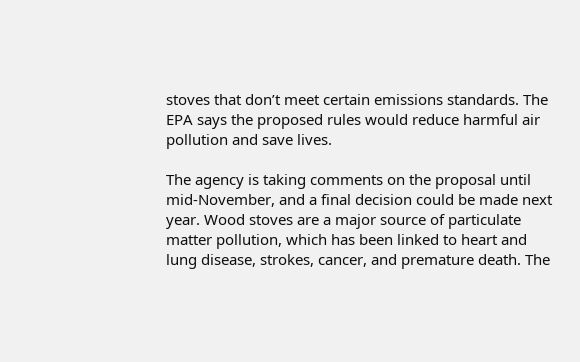stoves that don’t meet certain emissions standards. The EPA says the proposed rules would reduce harmful air pollution and save lives.

The agency is taking comments on the proposal until mid-November, and a final decision could be made next year. Wood stoves are a major source of particulate matter pollution, which has been linked to heart and lung disease, strokes, cancer, and premature death. The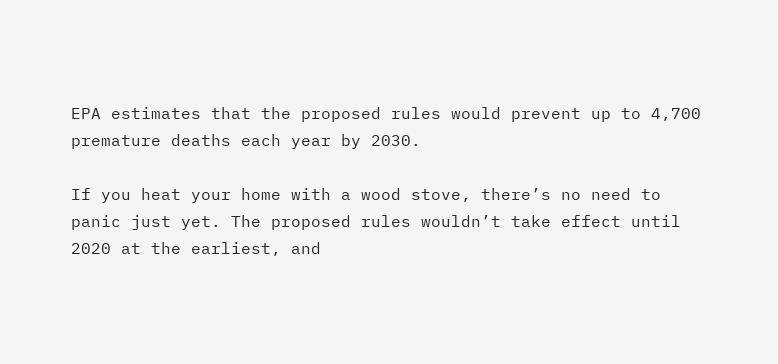EPA estimates that the proposed rules would prevent up to 4,700 premature deaths each year by 2030.

If you heat your home with a wood stove, there’s no need to panic just yet. The proposed rules wouldn’t take effect until 2020 at the earliest, and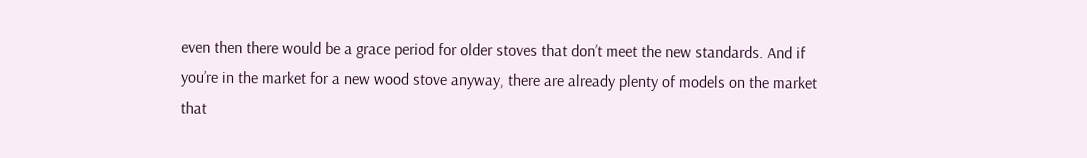even then there would be a grace period for older stoves that don’t meet the new standards. And if you’re in the market for a new wood stove anyway, there are already plenty of models on the market that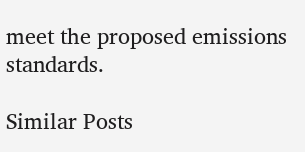meet the proposed emissions standards.

Similar Posts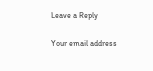Leave a Reply

Your email address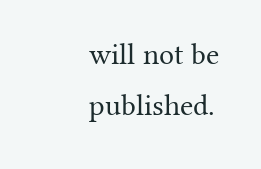will not be published.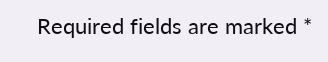Required fields are marked *